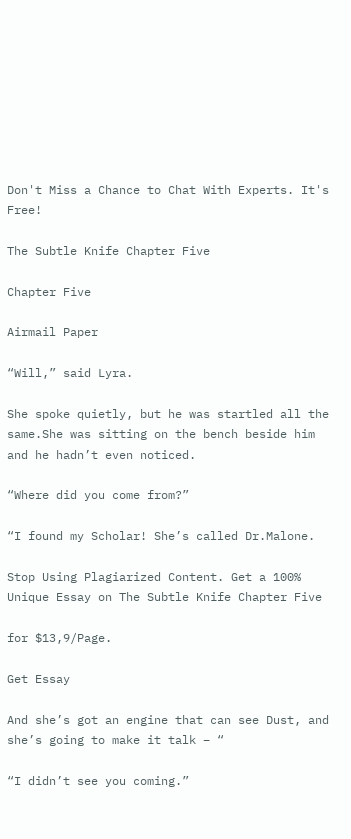Don't Miss a Chance to Chat With Experts. It's Free!

The Subtle Knife Chapter Five

Chapter Five

Airmail Paper

“Will,” said Lyra.

She spoke quietly, but he was startled all the same.She was sitting on the bench beside him and he hadn’t even noticed.

“Where did you come from?”

“I found my Scholar! She’s called Dr.Malone.

Stop Using Plagiarized Content. Get a 100% Unique Essay on The Subtle Knife Chapter Five

for $13,9/Page.

Get Essay

And she’s got an engine that can see Dust, and she’s going to make it talk – “

“I didn’t see you coming.”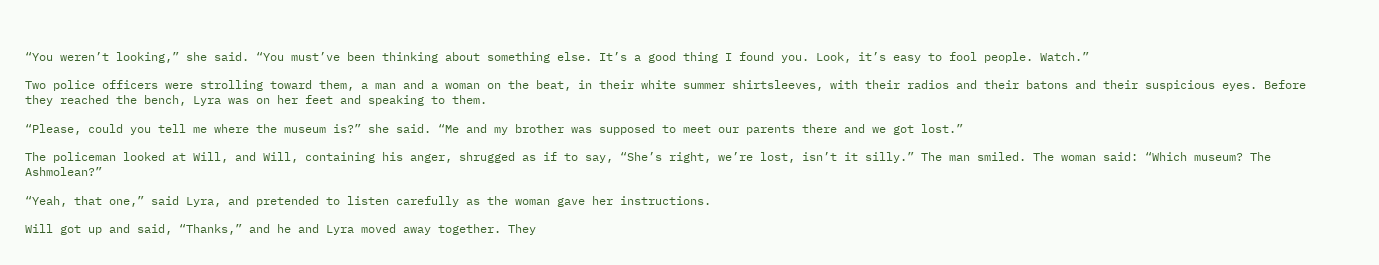“You weren’t looking,” she said. “You must’ve been thinking about something else. It’s a good thing I found you. Look, it’s easy to fool people. Watch.”

Two police officers were strolling toward them, a man and a woman on the beat, in their white summer shirtsleeves, with their radios and their batons and their suspicious eyes. Before they reached the bench, Lyra was on her feet and speaking to them.

“Please, could you tell me where the museum is?” she said. “Me and my brother was supposed to meet our parents there and we got lost.”

The policeman looked at Will, and Will, containing his anger, shrugged as if to say, “She’s right, we’re lost, isn’t it silly.” The man smiled. The woman said: “Which museum? The Ashmolean?”

“Yeah, that one,” said Lyra, and pretended to listen carefully as the woman gave her instructions.

Will got up and said, “Thanks,” and he and Lyra moved away together. They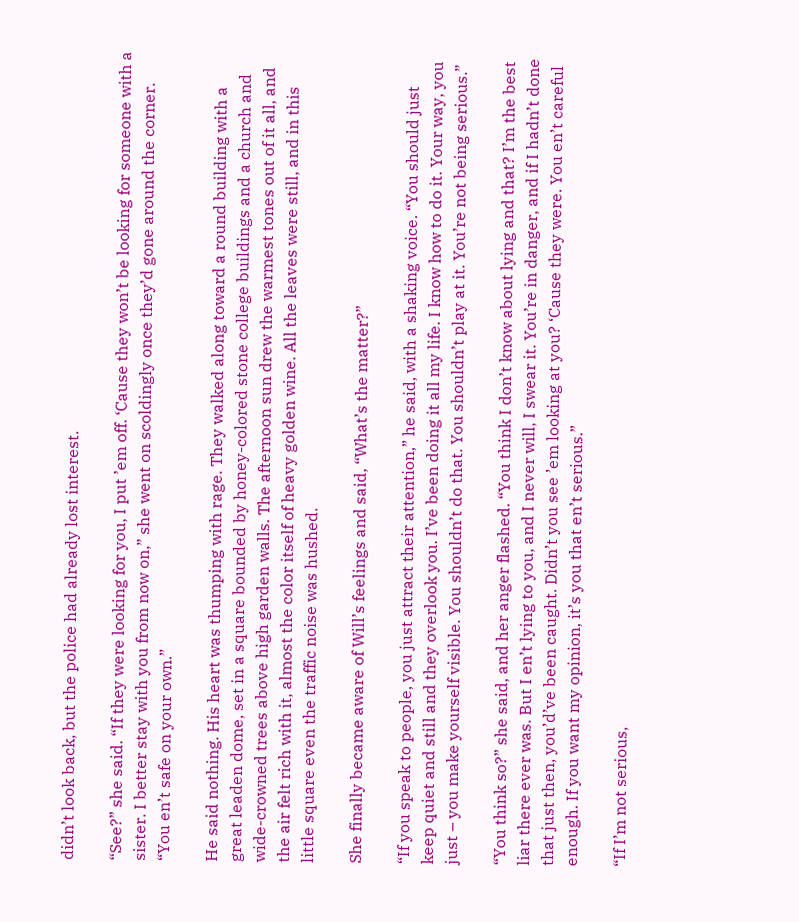didn’t look back, but the police had already lost interest.

“See?” she said. “If they were looking for you, I put ’em off. ‘Cause they won’t be looking for someone with a sister. I better stay with you from now on,” she went on scoldingly once they’d gone around the corner. “You en’t safe on your own.”

He said nothing. His heart was thumping with rage. They walked along toward a round building with a great leaden dome, set in a square bounded by honey-colored stone college buildings and a church and wide-crowned trees above high garden walls. The afternoon sun drew the warmest tones out of it all, and the air felt rich with it, almost the color itself of heavy golden wine. All the leaves were still, and in this little square even the traffic noise was hushed.

She finally became aware of Will’s feelings and said, “What’s the matter?”

“If you speak to people, you just attract their attention,” he said, with a shaking voice. “You should just keep quiet and still and they overlook you. I’ve been doing it all my life. I know how to do it. Your way, you just – you make yourself visible. You shouldn’t do that. You shouldn’t play at it. You’re not being serious.”

“You think so?” she said, and her anger flashed. “You think I don’t know about lying and that? I’m the best liar there ever was. But I en’t lying to you, and I never will, I swear it. You’re in danger, and if I hadn’t done that just then, you’d’ve been caught. Didn’t you see ’em looking at you? ‘Cause they were. You en’t careful enough. If you want my opinion, it’s you that en’t serious.”

“If I’m not serious,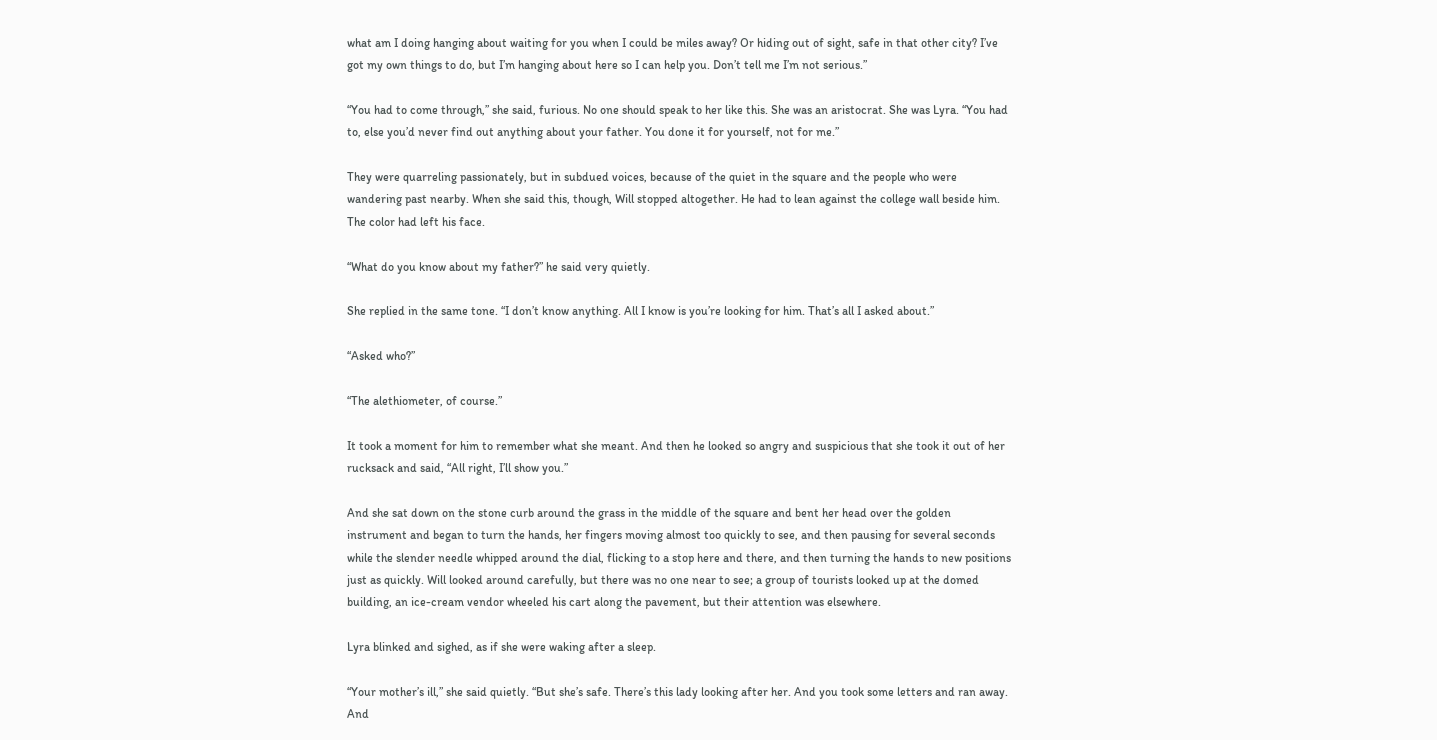what am I doing hanging about waiting for you when I could be miles away? Or hiding out of sight, safe in that other city? I’ve got my own things to do, but I’m hanging about here so I can help you. Don’t tell me I’m not serious.”

“You had to come through,” she said, furious. No one should speak to her like this. She was an aristocrat. She was Lyra. “You had to, else you’d never find out anything about your father. You done it for yourself, not for me.”

They were quarreling passionately, but in subdued voices, because of the quiet in the square and the people who were wandering past nearby. When she said this, though, Will stopped altogether. He had to lean against the college wall beside him. The color had left his face.

“What do you know about my father?” he said very quietly.

She replied in the same tone. “I don’t know anything. All I know is you’re looking for him. That’s all I asked about.”

“Asked who?”

“The alethiometer, of course.”

It took a moment for him to remember what she meant. And then he looked so angry and suspicious that she took it out of her rucksack and said, “All right, I’ll show you.”

And she sat down on the stone curb around the grass in the middle of the square and bent her head over the golden instrument and began to turn the hands, her fingers moving almost too quickly to see, and then pausing for several seconds while the slender needle whipped around the dial, flicking to a stop here and there, and then turning the hands to new positions just as quickly. Will looked around carefully, but there was no one near to see; a group of tourists looked up at the domed building, an ice-cream vendor wheeled his cart along the pavement, but their attention was elsewhere.

Lyra blinked and sighed, as if she were waking after a sleep.

“Your mother’s ill,” she said quietly. “But she’s safe. There’s this lady looking after her. And you took some letters and ran away. And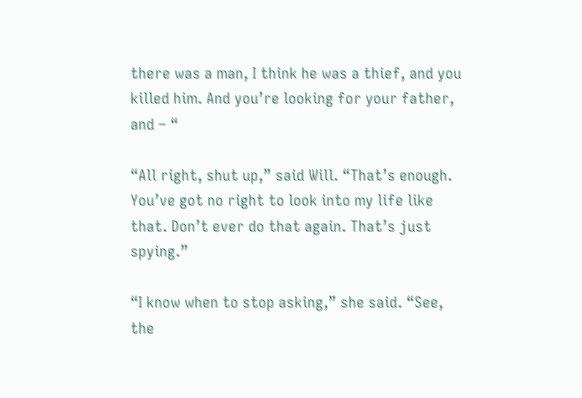there was a man, I think he was a thief, and you killed him. And you’re looking for your father, and – “

“All right, shut up,” said Will. “That’s enough. You’ve got no right to look into my life like that. Don’t ever do that again. That’s just spying.”

“I know when to stop asking,” she said. “See, the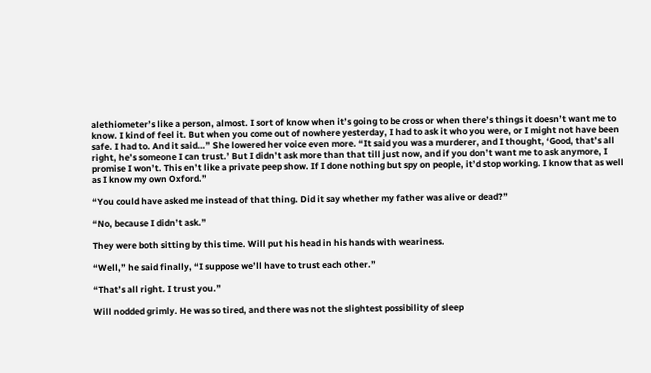alethiometer’s like a person, almost. I sort of know when it’s going to be cross or when there’s things it doesn’t want me to know. I kind of feel it. But when you come out of nowhere yesterday, I had to ask it who you were, or I might not have been safe. I had to. And it said…” She lowered her voice even more. “It said you was a murderer, and I thought, ‘Good, that’s all right, he’s someone I can trust.’ But I didn’t ask more than that till just now, and if you don’t want me to ask anymore, I promise I won’t. This en’t like a private peep show. If I done nothing but spy on people, it’d stop working. I know that as well as I know my own Oxford.”

“You could have asked me instead of that thing. Did it say whether my father was alive or dead?”

“No, because I didn’t ask.”

They were both sitting by this time. Will put his head in his hands with weariness.

“Well,” he said finally, “I suppose we’ll have to trust each other.”

“That’s all right. I trust you.”

Will nodded grimly. He was so tired, and there was not the slightest possibility of sleep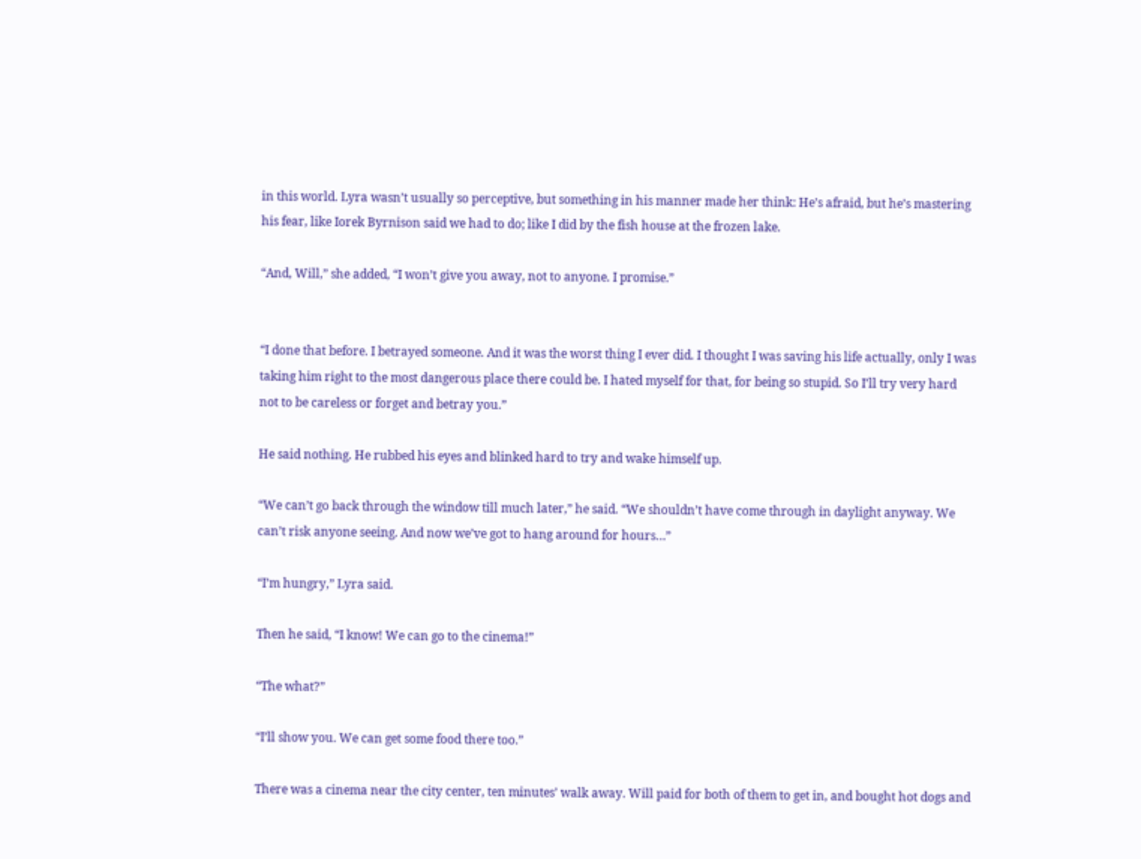in this world. Lyra wasn’t usually so perceptive, but something in his manner made her think: He’s afraid, but he’s mastering his fear, like Iorek Byrnison said we had to do; like I did by the fish house at the frozen lake.

“And, Will,” she added, “I won’t give you away, not to anyone. I promise.”


“I done that before. I betrayed someone. And it was the worst thing I ever did. I thought I was saving his life actually, only I was taking him right to the most dangerous place there could be. I hated myself for that, for being so stupid. So I’ll try very hard not to be careless or forget and betray you.”

He said nothing. He rubbed his eyes and blinked hard to try and wake himself up.

“We can’t go back through the window till much later,” he said. “We shouldn’t have come through in daylight anyway. We can’t risk anyone seeing. And now we’ve got to hang around for hours…”

“I’m hungry,” Lyra said.

Then he said, “I know! We can go to the cinema!”

“The what?”

“I’ll show you. We can get some food there too.”

There was a cinema near the city center, ten minutes’ walk away. Will paid for both of them to get in, and bought hot dogs and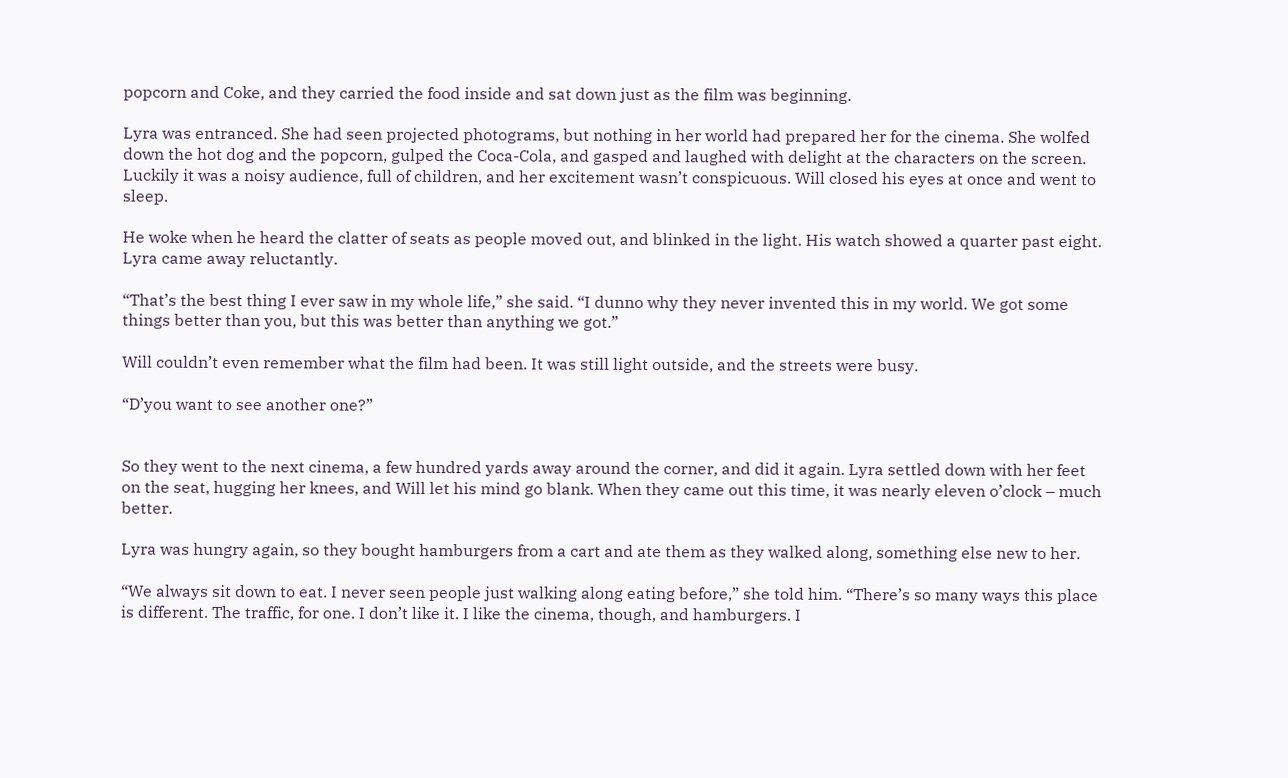popcorn and Coke, and they carried the food inside and sat down just as the film was beginning.

Lyra was entranced. She had seen projected photograms, but nothing in her world had prepared her for the cinema. She wolfed down the hot dog and the popcorn, gulped the Coca-Cola, and gasped and laughed with delight at the characters on the screen. Luckily it was a noisy audience, full of children, and her excitement wasn’t conspicuous. Will closed his eyes at once and went to sleep.

He woke when he heard the clatter of seats as people moved out, and blinked in the light. His watch showed a quarter past eight. Lyra came away reluctantly.

“That’s the best thing I ever saw in my whole life,” she said. “I dunno why they never invented this in my world. We got some things better than you, but this was better than anything we got.”

Will couldn’t even remember what the film had been. It was still light outside, and the streets were busy.

“D’you want to see another one?”


So they went to the next cinema, a few hundred yards away around the corner, and did it again. Lyra settled down with her feet on the seat, hugging her knees, and Will let his mind go blank. When they came out this time, it was nearly eleven o’clock – much better.

Lyra was hungry again, so they bought hamburgers from a cart and ate them as they walked along, something else new to her.

“We always sit down to eat. I never seen people just walking along eating before,” she told him. “There’s so many ways this place is different. The traffic, for one. I don’t like it. I like the cinema, though, and hamburgers. I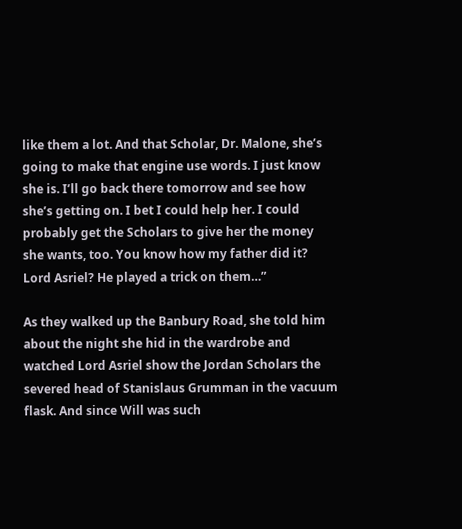like them a lot. And that Scholar, Dr. Malone, she’s going to make that engine use words. I just know she is. I’ll go back there tomorrow and see how she’s getting on. I bet I could help her. I could probably get the Scholars to give her the money she wants, too. You know how my father did it? Lord Asriel? He played a trick on them…”

As they walked up the Banbury Road, she told him about the night she hid in the wardrobe and watched Lord Asriel show the Jordan Scholars the severed head of Stanislaus Grumman in the vacuum flask. And since Will was such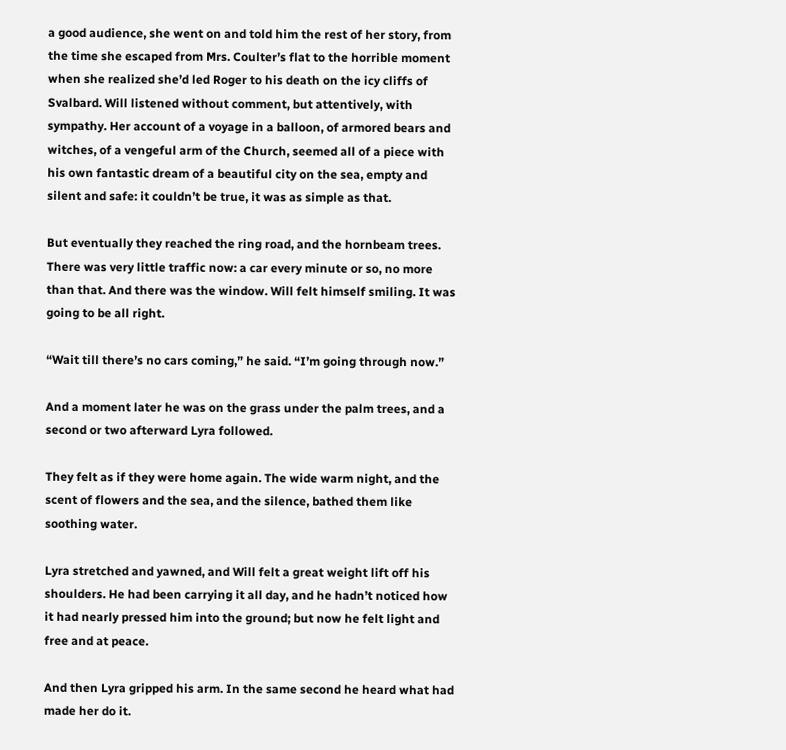a good audience, she went on and told him the rest of her story, from the time she escaped from Mrs. Coulter’s flat to the horrible moment when she realized she’d led Roger to his death on the icy cliffs of Svalbard. Will listened without comment, but attentively, with sympathy. Her account of a voyage in a balloon, of armored bears and witches, of a vengeful arm of the Church, seemed all of a piece with his own fantastic dream of a beautiful city on the sea, empty and silent and safe: it couldn’t be true, it was as simple as that.

But eventually they reached the ring road, and the hornbeam trees. There was very little traffic now: a car every minute or so, no more than that. And there was the window. Will felt himself smiling. It was going to be all right.

“Wait till there’s no cars coming,” he said. “I’m going through now.”

And a moment later he was on the grass under the palm trees, and a second or two afterward Lyra followed.

They felt as if they were home again. The wide warm night, and the scent of flowers and the sea, and the silence, bathed them like soothing water.

Lyra stretched and yawned, and Will felt a great weight lift off his shoulders. He had been carrying it all day, and he hadn’t noticed how it had nearly pressed him into the ground; but now he felt light and free and at peace.

And then Lyra gripped his arm. In the same second he heard what had made her do it.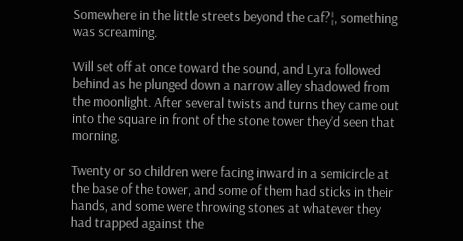Somewhere in the little streets beyond the caf?¦, something was screaming.

Will set off at once toward the sound, and Lyra followed behind as he plunged down a narrow alley shadowed from the moonlight. After several twists and turns they came out into the square in front of the stone tower they’d seen that morning.

Twenty or so children were facing inward in a semicircle at the base of the tower, and some of them had sticks in their hands, and some were throwing stones at whatever they had trapped against the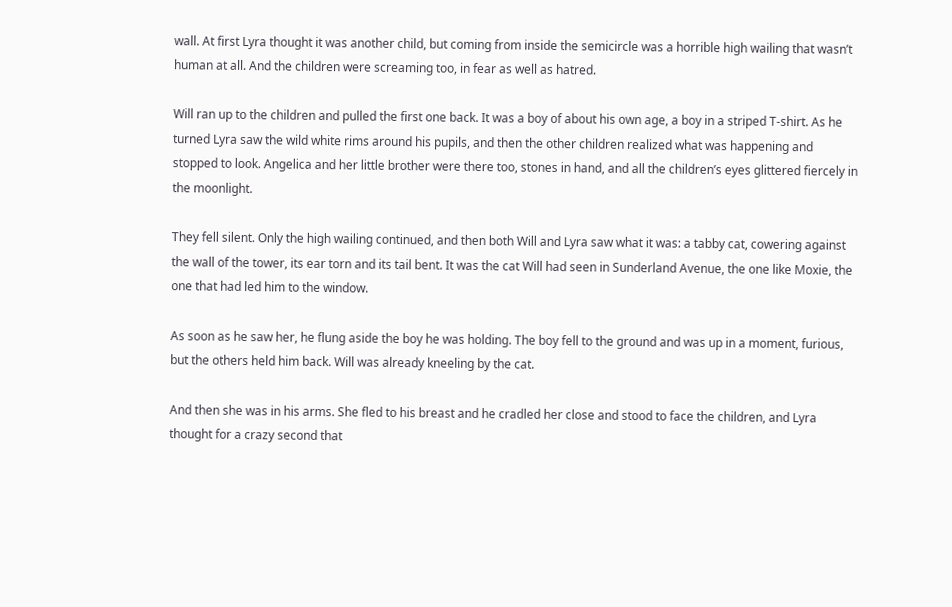wall. At first Lyra thought it was another child, but coming from inside the semicircle was a horrible high wailing that wasn’t human at all. And the children were screaming too, in fear as well as hatred.

Will ran up to the children and pulled the first one back. It was a boy of about his own age, a boy in a striped T-shirt. As he turned Lyra saw the wild white rims around his pupils, and then the other children realized what was happening and stopped to look. Angelica and her little brother were there too, stones in hand, and all the children’s eyes glittered fiercely in the moonlight.

They fell silent. Only the high wailing continued, and then both Will and Lyra saw what it was: a tabby cat, cowering against the wall of the tower, its ear torn and its tail bent. It was the cat Will had seen in Sunderland Avenue, the one like Moxie, the one that had led him to the window.

As soon as he saw her, he flung aside the boy he was holding. The boy fell to the ground and was up in a moment, furious, but the others held him back. Will was already kneeling by the cat.

And then she was in his arms. She fled to his breast and he cradled her close and stood to face the children, and Lyra thought for a crazy second that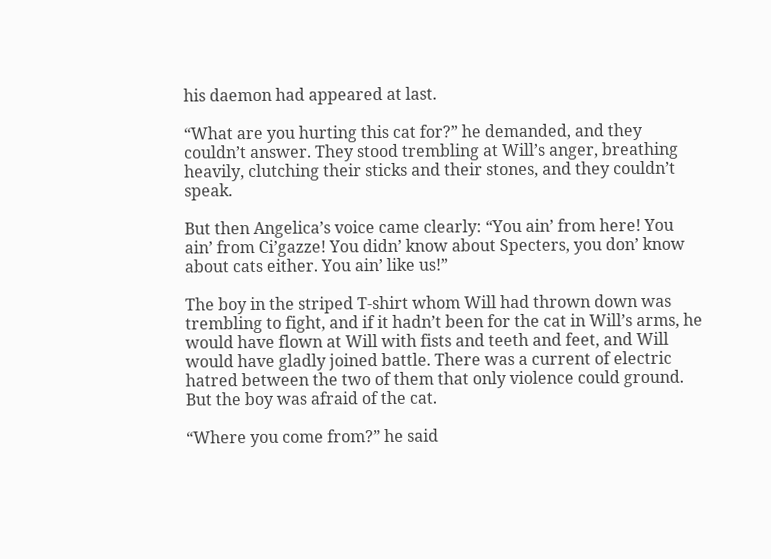his daemon had appeared at last.

“What are you hurting this cat for?” he demanded, and they couldn’t answer. They stood trembling at Will’s anger, breathing heavily, clutching their sticks and their stones, and they couldn’t speak.

But then Angelica’s voice came clearly: “You ain’ from here! You ain’ from Ci’gazze! You didn’ know about Specters, you don’ know about cats either. You ain’ like us!”

The boy in the striped T-shirt whom Will had thrown down was trembling to fight, and if it hadn’t been for the cat in Will’s arms, he would have flown at Will with fists and teeth and feet, and Will would have gladly joined battle. There was a current of electric hatred between the two of them that only violence could ground. But the boy was afraid of the cat.

“Where you come from?” he said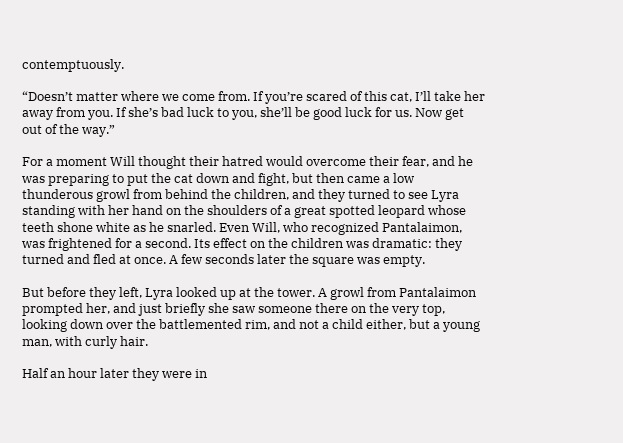contemptuously.

“Doesn’t matter where we come from. If you’re scared of this cat, I’ll take her away from you. If she’s bad luck to you, she’ll be good luck for us. Now get out of the way.”

For a moment Will thought their hatred would overcome their fear, and he was preparing to put the cat down and fight, but then came a low thunderous growl from behind the children, and they turned to see Lyra standing with her hand on the shoulders of a great spotted leopard whose teeth shone white as he snarled. Even Will, who recognized Pantalaimon, was frightened for a second. Its effect on the children was dramatic: they turned and fled at once. A few seconds later the square was empty.

But before they left, Lyra looked up at the tower. A growl from Pantalaimon prompted her, and just briefly she saw someone there on the very top, looking down over the battlemented rim, and not a child either, but a young man, with curly hair.

Half an hour later they were in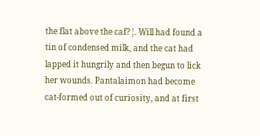the flat above the caf?¦. Will had found a tin of condensed milk, and the cat had lapped it hungrily and then begun to lick her wounds. Pantalaimon had become cat-formed out of curiosity, and at first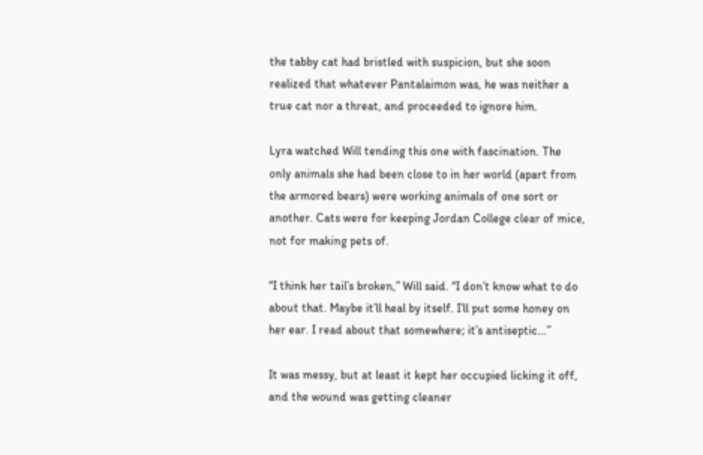the tabby cat had bristled with suspicion, but she soon realized that whatever Pantalaimon was, he was neither a true cat nor a threat, and proceeded to ignore him.

Lyra watched Will tending this one with fascination. The only animals she had been close to in her world (apart from the armored bears) were working animals of one sort or another. Cats were for keeping Jordan College clear of mice, not for making pets of.

“I think her tail’s broken,” Will said. “I don’t know what to do about that. Maybe it’ll heal by itself. I’ll put some honey on her ear. I read about that somewhere; it’s antiseptic…”

It was messy, but at least it kept her occupied licking it off, and the wound was getting cleaner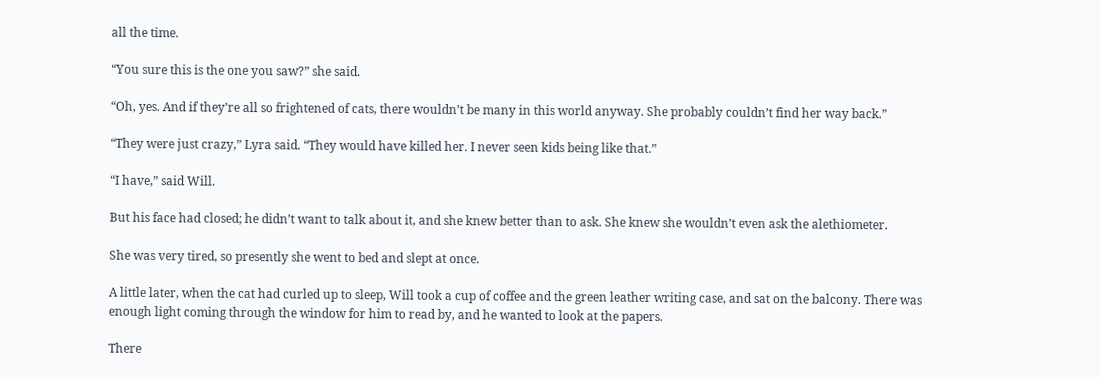all the time.

“You sure this is the one you saw?” she said.

“Oh, yes. And if they’re all so frightened of cats, there wouldn’t be many in this world anyway. She probably couldn’t find her way back.”

“They were just crazy,” Lyra said. “They would have killed her. I never seen kids being like that.”

“I have,” said Will.

But his face had closed; he didn’t want to talk about it, and she knew better than to ask. She knew she wouldn’t even ask the alethiometer.

She was very tired, so presently she went to bed and slept at once.

A little later, when the cat had curled up to sleep, Will took a cup of coffee and the green leather writing case, and sat on the balcony. There was enough light coming through the window for him to read by, and he wanted to look at the papers.

There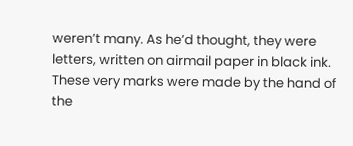weren’t many. As he’d thought, they were letters, written on airmail paper in black ink. These very marks were made by the hand of the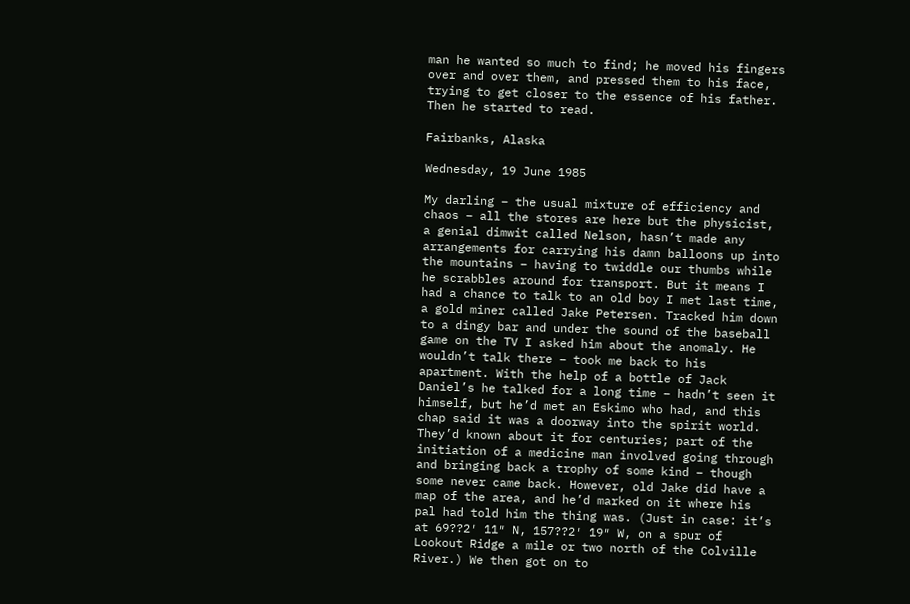man he wanted so much to find; he moved his fingers over and over them, and pressed them to his face, trying to get closer to the essence of his father. Then he started to read.

Fairbanks, Alaska

Wednesday, 19 June 1985

My darling – the usual mixture of efficiency and chaos – all the stores are here but the physicist, a genial dimwit called Nelson, hasn’t made any arrangements for carrying his damn balloons up into the mountains – having to twiddle our thumbs while he scrabbles around for transport. But it means I had a chance to talk to an old boy I met last time, a gold miner called Jake Petersen. Tracked him down to a dingy bar and under the sound of the baseball game on the TV I asked him about the anomaly. He wouldn’t talk there – took me back to his apartment. With the help of a bottle of Jack Daniel’s he talked for a long time – hadn’t seen it himself, but he’d met an Eskimo who had, and this chap said it was a doorway into the spirit world. They’d known about it for centuries; part of the initiation of a medicine man involved going through and bringing back a trophy of some kind – though some never came back. However, old Jake did have a map of the area, and he’d marked on it where his pal had told him the thing was. (Just in case: it’s at 69??2′ 11″ N, 157??2′ 19″ W, on a spur of Lookout Ridge a mile or two north of the Colville River.) We then got on to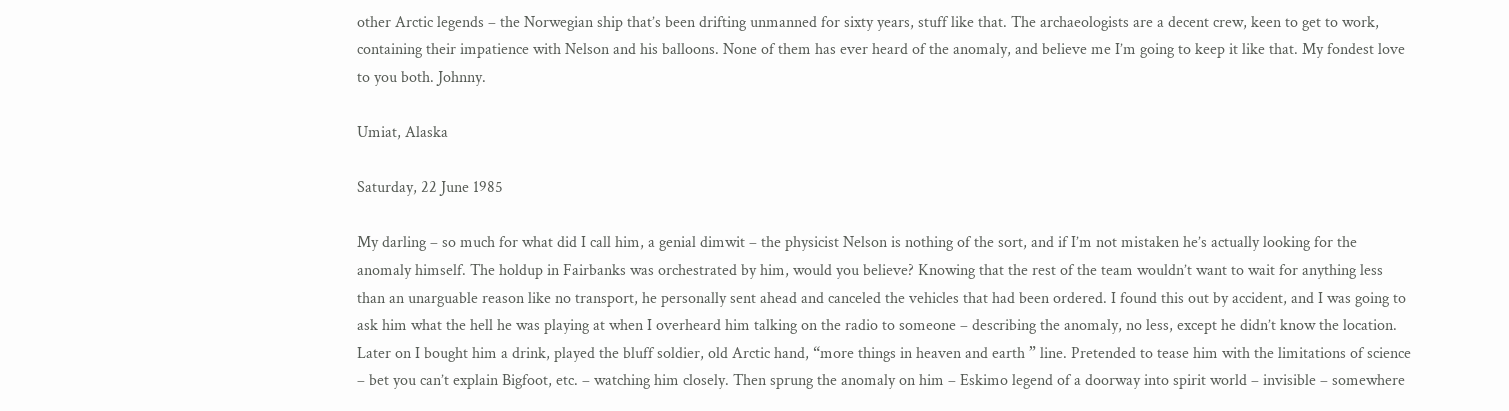other Arctic legends – the Norwegian ship that’s been drifting unmanned for sixty years, stuff like that. The archaeologists are a decent crew, keen to get to work, containing their impatience with Nelson and his balloons. None of them has ever heard of the anomaly, and believe me I’m going to keep it like that. My fondest love to you both. Johnny.

Umiat, Alaska

Saturday, 22 June 1985

My darling – so much for what did I call him, a genial dimwit – the physicist Nelson is nothing of the sort, and if I’m not mistaken he’s actually looking for the anomaly himself. The holdup in Fairbanks was orchestrated by him, would you believe? Knowing that the rest of the team wouldn’t want to wait for anything less than an unarguable reason like no transport, he personally sent ahead and canceled the vehicles that had been ordered. I found this out by accident, and I was going to ask him what the hell he was playing at when I overheard him talking on the radio to someone – describing the anomaly, no less, except he didn’t know the location. Later on I bought him a drink, played the bluff soldier, old Arctic hand, “more things in heaven and earth ” line. Pretended to tease him with the limitations of science – bet you can’t explain Bigfoot, etc. – watching him closely. Then sprung the anomaly on him – Eskimo legend of a doorway into spirit world – invisible – somewhere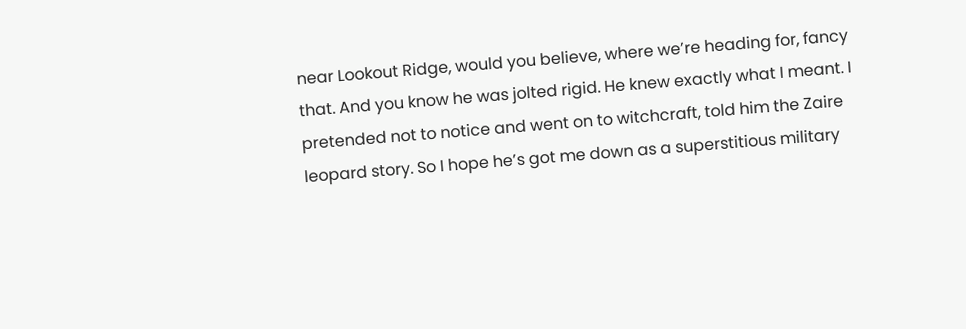near Lookout Ridge, would you believe, where we’re heading for, fancy that. And you know he was jolted rigid. He knew exactly what I meant. I pretended not to notice and went on to witchcraft, told him the Zaire leopard story. So I hope he’s got me down as a superstitious military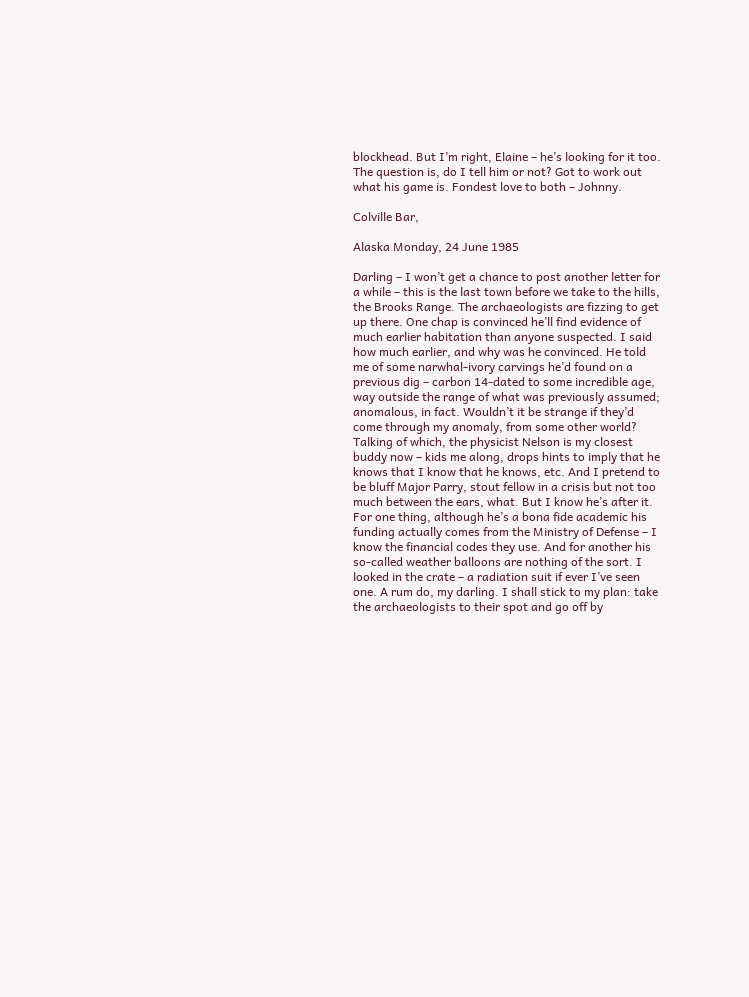blockhead. But I’m right, Elaine – he’s looking for it too. The question is, do I tell him or not? Got to work out what his game is. Fondest love to both – Johnny.

Colville Bar,

Alaska Monday, 24 June 1985

Darling – I won’t get a chance to post another letter for a while – this is the last town before we take to the hills, the Brooks Range. The archaeologists are fizzing to get up there. One chap is convinced he’ll find evidence of much earlier habitation than anyone suspected. I said how much earlier, and why was he convinced. He told me of some narwhal-ivory carvings he’d found on a previous dig – carbon 14-dated to some incredible age, way outside the range of what was previously assumed; anomalous, in fact. Wouldn’t it be strange if they’d come through my anomaly, from some other world? Talking of which, the physicist Nelson is my closest buddy now – kids me along, drops hints to imply that he knows that I know that he knows, etc. And I pretend to be bluff Major Parry, stout fellow in a crisis but not too much between the ears, what. But I know he’s after it. For one thing, although he’s a bona fide academic his funding actually comes from the Ministry of Defense – I know the financial codes they use. And for another his so-called weather balloons are nothing of the sort. I looked in the crate – a radiation suit if ever I’ve seen one. A rum do, my darling. I shall stick to my plan: take the archaeologists to their spot and go off by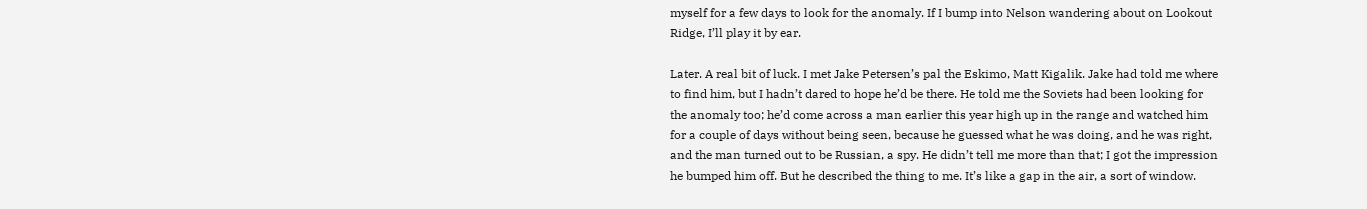myself for a few days to look for the anomaly. If I bump into Nelson wandering about on Lookout Ridge, I’ll play it by ear.

Later. A real bit of luck. I met Jake Petersen’s pal the Eskimo, Matt Kigalik. Jake had told me where to find him, but I hadn’t dared to hope he’d be there. He told me the Soviets had been looking for the anomaly too; he’d come across a man earlier this year high up in the range and watched him for a couple of days without being seen, because he guessed what he was doing, and he was right, and the man turned out to be Russian, a spy. He didn’t tell me more than that; I got the impression he bumped him off. But he described the thing to me. It’s like a gap in the air, a sort of window.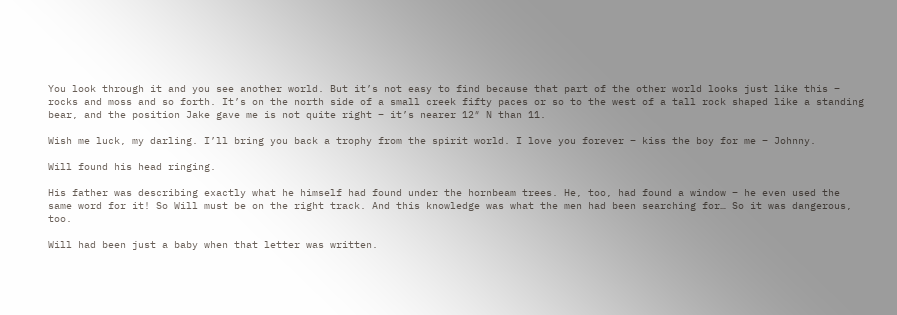You look through it and you see another world. But it’s not easy to find because that part of the other world looks just like this – rocks and moss and so forth. It’s on the north side of a small creek fifty paces or so to the west of a tall rock shaped like a standing bear, and the position Jake gave me is not quite right – it’s nearer 12″ N than 11.

Wish me luck, my darling. I’ll bring you back a trophy from the spirit world. I love you forever – kiss the boy for me – Johnny.

Will found his head ringing.

His father was describing exactly what he himself had found under the hornbeam trees. He, too, had found a window – he even used the same word for it! So Will must be on the right track. And this knowledge was what the men had been searching for… So it was dangerous, too.

Will had been just a baby when that letter was written.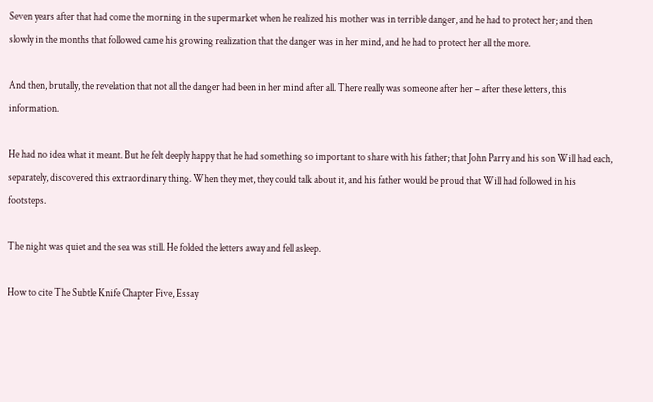Seven years after that had come the morning in the supermarket when he realized his mother was in terrible danger, and he had to protect her; and then slowly in the months that followed came his growing realization that the danger was in her mind, and he had to protect her all the more.

And then, brutally, the revelation that not all the danger had been in her mind after all. There really was someone after her – after these letters, this information.

He had no idea what it meant. But he felt deeply happy that he had something so important to share with his father; that John Parry and his son Will had each, separately, discovered this extraordinary thing. When they met, they could talk about it, and his father would be proud that Will had followed in his footsteps.

The night was quiet and the sea was still. He folded the letters away and fell asleep.

How to cite The Subtle Knife Chapter Five, Essay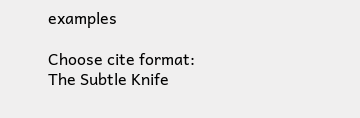examples

Choose cite format:
The Subtle Knife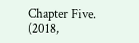Chapter Five. (2018,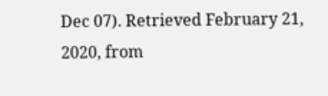Dec 07). Retrieved February 21, 2020, from